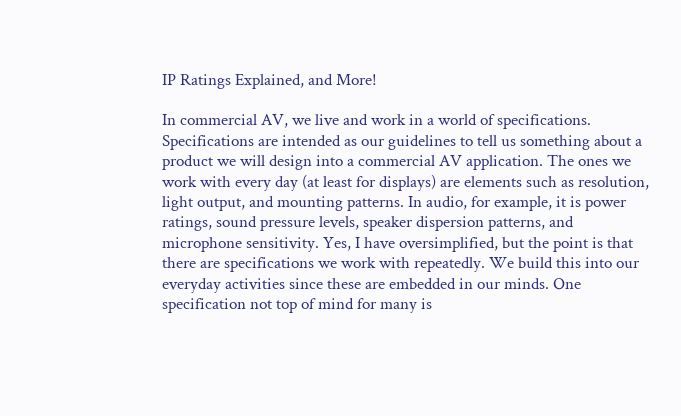IP Ratings Explained, and More!

In commercial AV, we live and work in a world of specifications. Specifications are intended as our guidelines to tell us something about a product we will design into a commercial AV application. The ones we work with every day (at least for displays) are elements such as resolution, light output, and mounting patterns. In audio, for example, it is power ratings, sound pressure levels, speaker dispersion patterns, and microphone sensitivity. Yes, I have oversimplified, but the point is that there are specifications we work with repeatedly. We build this into our everyday activities since these are embedded in our minds. One specification not top of mind for many is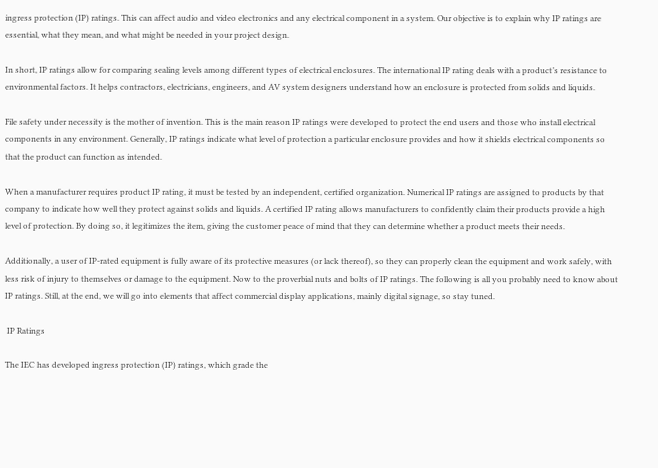ingress protection (IP) ratings. This can affect audio and video electronics and any electrical component in a system. Our objective is to explain why IP ratings are essential, what they mean, and what might be needed in your project design.

In short, IP ratings allow for comparing sealing levels among different types of electrical enclosures. The international IP rating deals with a product’s resistance to environmental factors. It helps contractors, electricians, engineers, and AV system designers understand how an enclosure is protected from solids and liquids.

File safety under necessity is the mother of invention. This is the main reason IP ratings were developed to protect the end users and those who install electrical components in any environment. Generally, IP ratings indicate what level of protection a particular enclosure provides and how it shields electrical components so that the product can function as intended.

When a manufacturer requires product IP rating, it must be tested by an independent, certified organization. Numerical IP ratings are assigned to products by that company to indicate how well they protect against solids and liquids. A certified IP rating allows manufacturers to confidently claim their products provide a high level of protection. By doing so, it legitimizes the item, giving the customer peace of mind that they can determine whether a product meets their needs.

Additionally, a user of IP-rated equipment is fully aware of its protective measures (or lack thereof), so they can properly clean the equipment and work safely, with less risk of injury to themselves or damage to the equipment. Now to the proverbial nuts and bolts of IP ratings. The following is all you probably need to know about IP ratings. Still, at the end, we will go into elements that affect commercial display applications, mainly digital signage, so stay tuned.

 IP Ratings

The IEC has developed ingress protection (IP) ratings, which grade the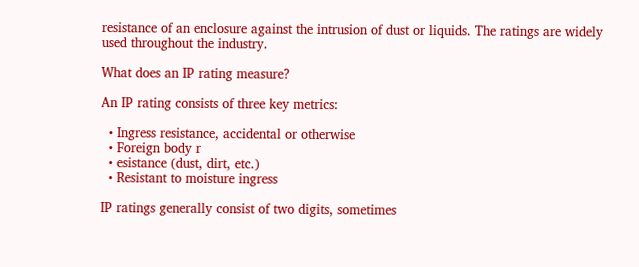resistance of an enclosure against the intrusion of dust or liquids. The ratings are widely used throughout the industry.

What does an IP rating measure?

An IP rating consists of three key metrics:

  • Ingress resistance, accidental or otherwise
  • Foreign body r
  • esistance (dust, dirt, etc.)
  • Resistant to moisture ingress

IP ratings generally consist of two digits, sometimes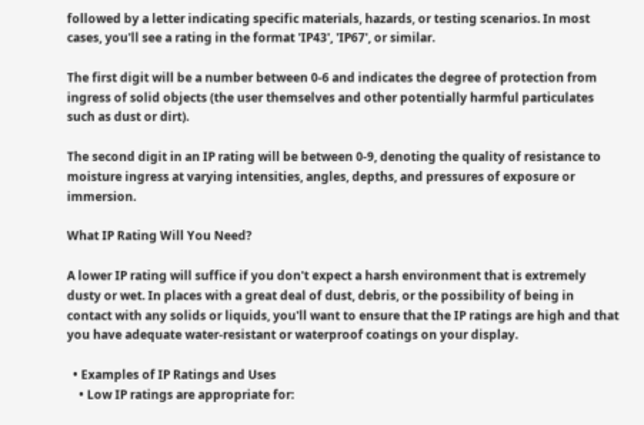followed by a letter indicating specific materials, hazards, or testing scenarios. In most cases, you'll see a rating in the format 'IP43', 'IP67', or similar.

The first digit will be a number between 0-6 and indicates the degree of protection from ingress of solid objects (the user themselves and other potentially harmful particulates such as dust or dirt).

The second digit in an IP rating will be between 0-9, denoting the quality of resistance to moisture ingress at varying intensities, angles, depths, and pressures of exposure or immersion.

What IP Rating Will You Need?

A lower IP rating will suffice if you don't expect a harsh environment that is extremely dusty or wet. In places with a great deal of dust, debris, or the possibility of being in contact with any solids or liquids, you'll want to ensure that the IP ratings are high and that you have adequate water-resistant or waterproof coatings on your display.

  • Examples of IP Ratings and Uses
    • Low IP ratings are appropriate for: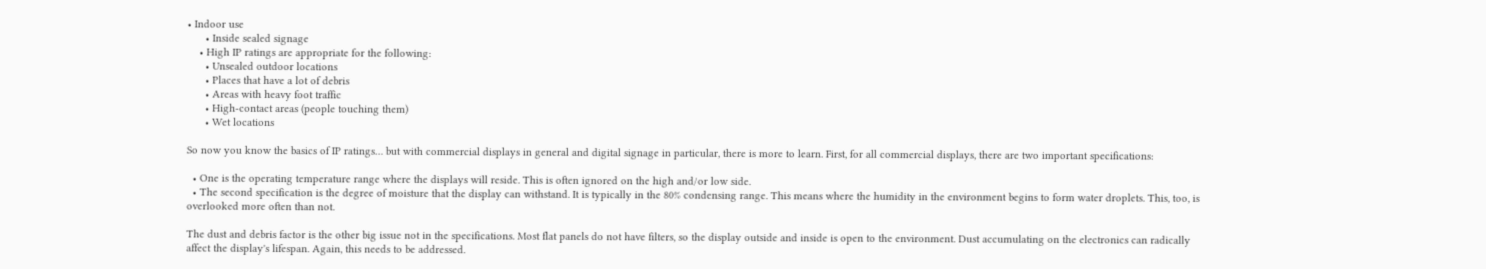• Indoor use
      • Inside sealed signage
    • High IP ratings are appropriate for the following:
      • Unsealed outdoor locations
      • Places that have a lot of debris
      • Areas with heavy foot traffic
      • High-contact areas (people touching them)
      • Wet locations

So now you know the basics of IP ratings… but with commercial displays in general and digital signage in particular, there is more to learn. First, for all commercial displays, there are two important specifications:

  • One is the operating temperature range where the displays will reside. This is often ignored on the high and/or low side.
  • The second specification is the degree of moisture that the display can withstand. It is typically in the 80% condensing range. This means where the humidity in the environment begins to form water droplets. This, too, is overlooked more often than not.

The dust and debris factor is the other big issue not in the specifications. Most flat panels do not have filters, so the display outside and inside is open to the environment. Dust accumulating on the electronics can radically affect the display's lifespan. Again, this needs to be addressed.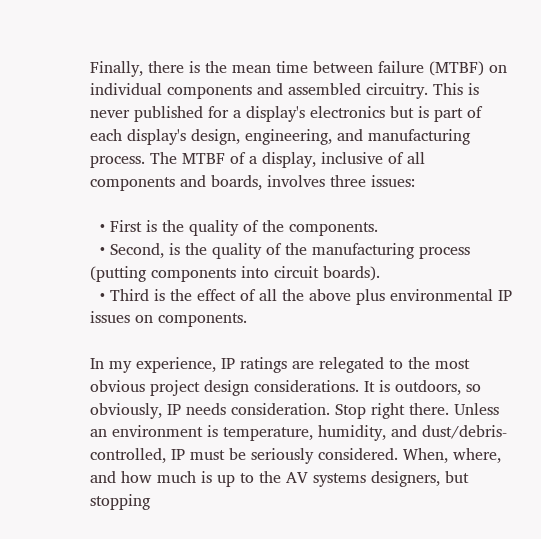Finally, there is the mean time between failure (MTBF) on individual components and assembled circuitry. This is never published for a display's electronics but is part of each display's design, engineering, and manufacturing process. The MTBF of a display, inclusive of all components and boards, involves three issues:

  • First is the quality of the components.
  • Second, is the quality of the manufacturing process (putting components into circuit boards).
  • Third is the effect of all the above plus environmental IP issues on components.

In my experience, IP ratings are relegated to the most obvious project design considerations. It is outdoors, so obviously, IP needs consideration. Stop right there. Unless an environment is temperature, humidity, and dust/debris-controlled, IP must be seriously considered. When, where, and how much is up to the AV systems designers, but stopping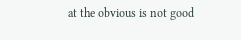at the obvious is not good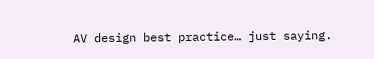AV design best practice… just saying.